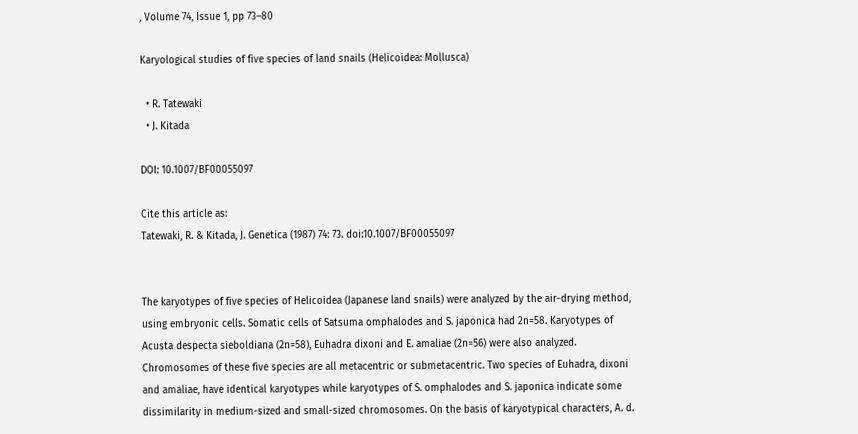, Volume 74, Issue 1, pp 73–80

Karyological studies of five species of land snails (Helicoidea: Mollusca)

  • R. Tatewaki
  • J. Kitada

DOI: 10.1007/BF00055097

Cite this article as:
Tatewaki, R. & Kitada, J. Genetica (1987) 74: 73. doi:10.1007/BF00055097


The karyotypes of five species of Helicoidea (Japanese land snails) were analyzed by the air-drying method, using embryonic cells. Somatic cells of Satsuma omphalodes and S. japonica had 2n=58. Karyotypes of Acusta despecta sieboldiana (2n=58), Euhadra dixoni and E. amaliae (2n=56) were also analyzed. Chromosomes of these five species are all metacentric or submetacentric. Two species of Euhadra, dixoni and amaliae, have identical karyotypes while karyotypes of S. omphalodes and S. japonica indicate some dissimilarity in medium-sized and small-sized chromosomes. On the basis of karyotypical characters, A. d.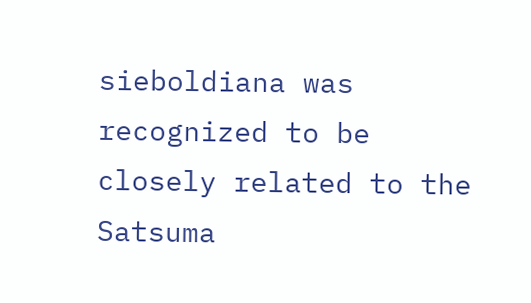sieboldiana was recognized to be closely related to the Satsuma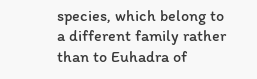species, which belong to a different family rather than to Euhadra of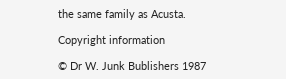the same family as Acusta.

Copyright information

© Dr W. Junk Bublishers 1987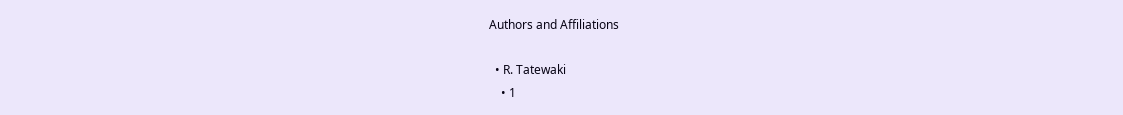Authors and Affiliations

  • R. Tatewaki
    • 1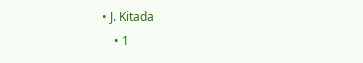• J. Kitada
    • 1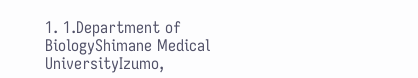1. 1.Department of BiologyShimane Medical UniversityIzumo,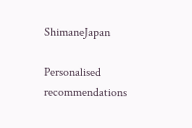ShimaneJapan

Personalised recommendations